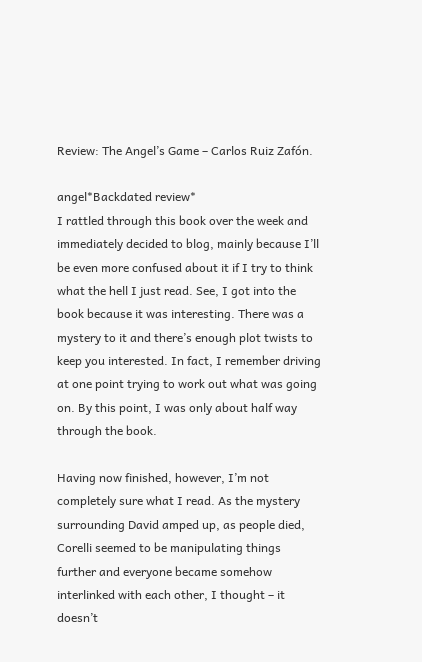Review: The Angel’s Game – Carlos Ruiz Zafón.

angel*Backdated review*
I rattled through this book over the week and immediately decided to blog, mainly because I’ll be even more confused about it if I try to think what the hell I just read. See, I got into the book because it was interesting. There was a mystery to it and there’s enough plot twists to keep you interested. In fact, I remember driving at one point trying to work out what was going on. By this point, I was only about half way through the book.

Having now finished, however, I’m not completely sure what I read. As the mystery surrounding David amped up, as people died, Corelli seemed to be manipulating things further and everyone became somehow interlinked with each other, I thought – it doesn’t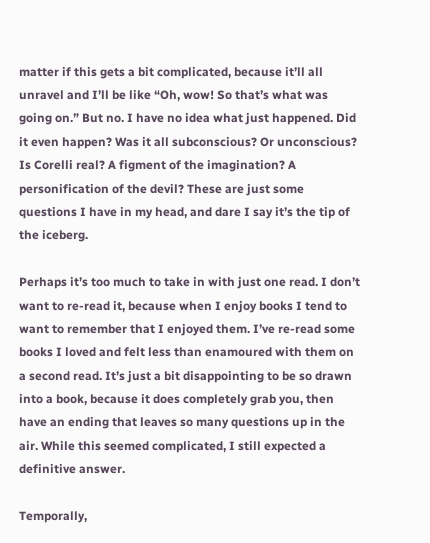matter if this gets a bit complicated, because it’ll all unravel and I’ll be like “Oh, wow! So that’s what was going on.” But no. I have no idea what just happened. Did it even happen? Was it all subconscious? Or unconscious? Is Corelli real? A figment of the imagination? A personification of the devil? These are just some questions I have in my head, and dare I say it’s the tip of the iceberg.

Perhaps it’s too much to take in with just one read. I don’t want to re-read it, because when I enjoy books I tend to want to remember that I enjoyed them. I’ve re-read some books I loved and felt less than enamoured with them on a second read. It’s just a bit disappointing to be so drawn into a book, because it does completely grab you, then have an ending that leaves so many questions up in the air. While this seemed complicated, I still expected a definitive answer.

Temporally,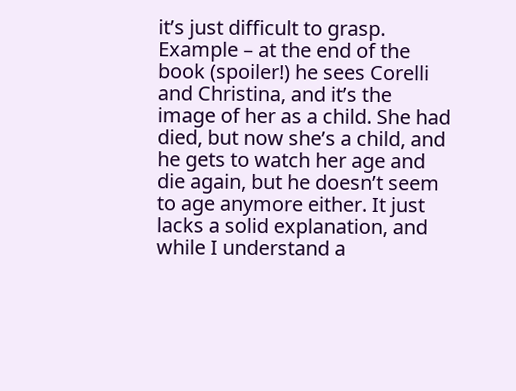it’s just difficult to grasp. Example – at the end of the book (spoiler!) he sees Corelli and Christina, and it’s the image of her as a child. She had died, but now she’s a child, and he gets to watch her age and die again, but he doesn’t seem to age anymore either. It just lacks a solid explanation, and while I understand a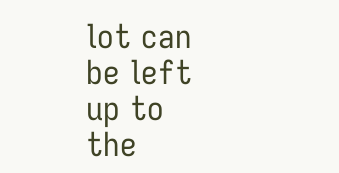lot can be left up to the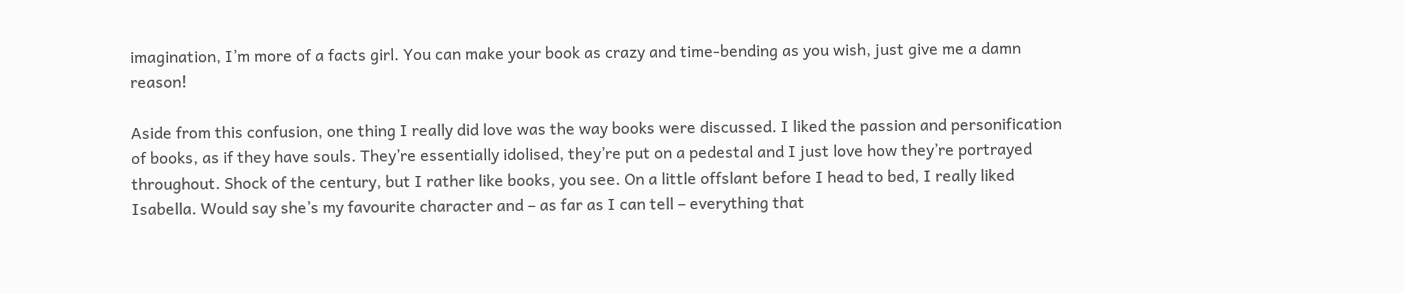imagination, I’m more of a facts girl. You can make your book as crazy and time-bending as you wish, just give me a damn reason!

Aside from this confusion, one thing I really did love was the way books were discussed. I liked the passion and personification of books, as if they have souls. They’re essentially idolised, they’re put on a pedestal and I just love how they’re portrayed throughout. Shock of the century, but I rather like books, you see. On a little offslant before I head to bed, I really liked Isabella. Would say she’s my favourite character and – as far as I can tell – everything that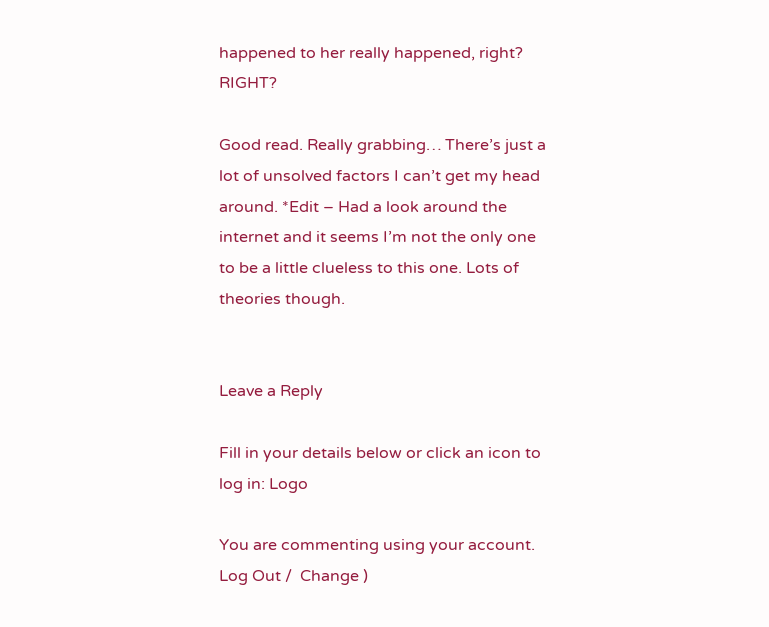happened to her really happened, right? RIGHT?

Good read. Really grabbing… There’s just a lot of unsolved factors I can’t get my head around. *Edit – Had a look around the internet and it seems I’m not the only one to be a little clueless to this one. Lots of theories though.


Leave a Reply

Fill in your details below or click an icon to log in: Logo

You are commenting using your account. Log Out /  Change )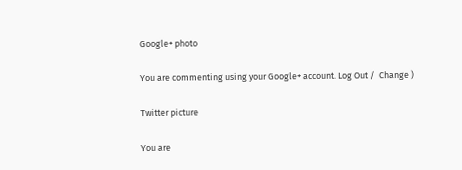Google+ photo

You are commenting using your Google+ account. Log Out /  Change )

Twitter picture

You are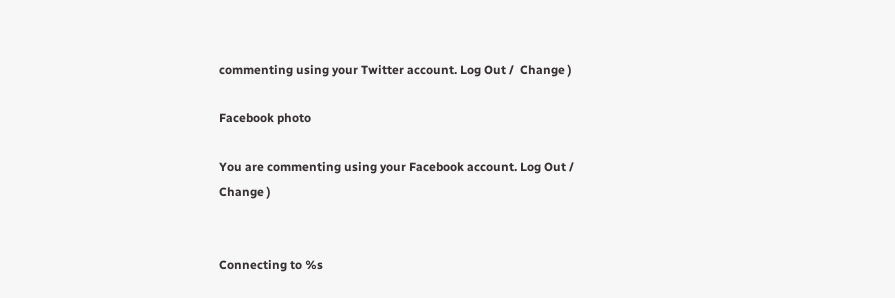commenting using your Twitter account. Log Out /  Change )

Facebook photo

You are commenting using your Facebook account. Log Out /  Change )


Connecting to %s